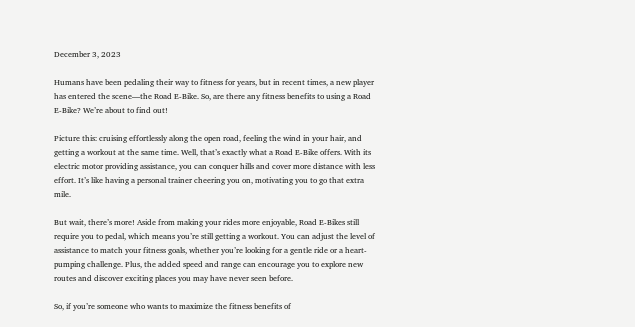December 3, 2023

Humans have been pedaling their way to fitness for years, but in recent times, a new player has entered the scene—the Road E-Bike. So, are there any fitness benefits to using a Road E-Bike? We’re about to find out!

Picture this: cruising effortlessly along the open road, feeling the wind in your hair, and getting a workout at the same time. Well, that’s exactly what a Road E-Bike offers. With its electric motor providing assistance, you can conquer hills and cover more distance with less effort. It’s like having a personal trainer cheering you on, motivating you to go that extra mile.

But wait, there’s more! Aside from making your rides more enjoyable, Road E-Bikes still require you to pedal, which means you’re still getting a workout. You can adjust the level of assistance to match your fitness goals, whether you’re looking for a gentle ride or a heart-pumping challenge. Plus, the added speed and range can encourage you to explore new routes and discover exciting places you may have never seen before.

So, if you’re someone who wants to maximize the fitness benefits of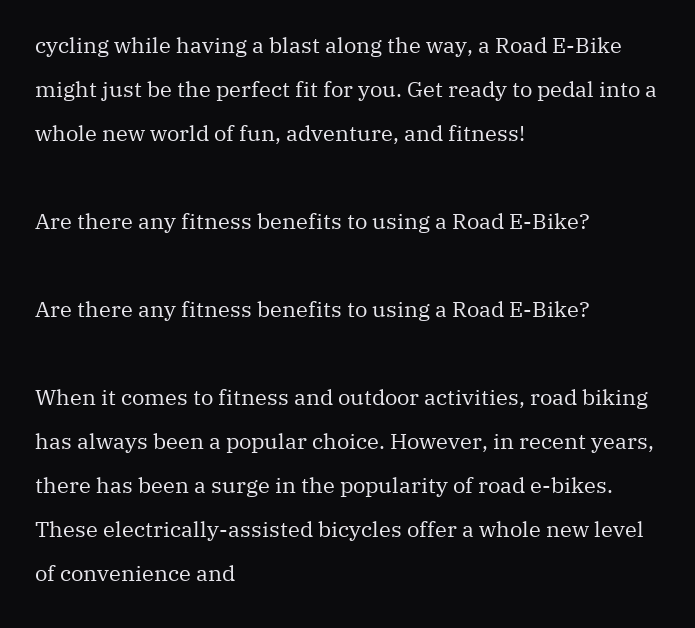cycling while having a blast along the way, a Road E-Bike might just be the perfect fit for you. Get ready to pedal into a whole new world of fun, adventure, and fitness!

Are there any fitness benefits to using a Road E-Bike?

Are there any fitness benefits to using a Road E-Bike?

When it comes to fitness and outdoor activities, road biking has always been a popular choice. However, in recent years, there has been a surge in the popularity of road e-bikes. These electrically-assisted bicycles offer a whole new level of convenience and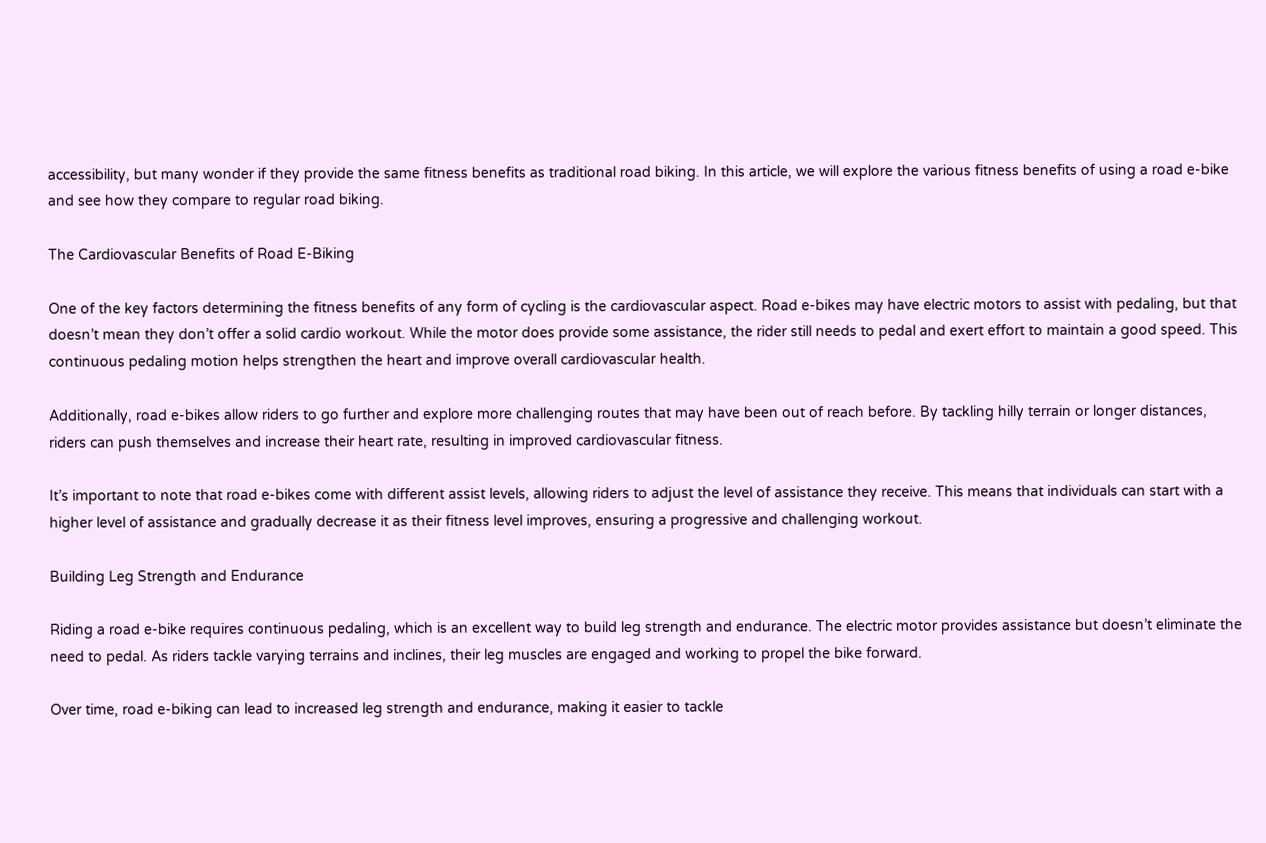accessibility, but many wonder if they provide the same fitness benefits as traditional road biking. In this article, we will explore the various fitness benefits of using a road e-bike and see how they compare to regular road biking.

The Cardiovascular Benefits of Road E-Biking

One of the key factors determining the fitness benefits of any form of cycling is the cardiovascular aspect. Road e-bikes may have electric motors to assist with pedaling, but that doesn’t mean they don’t offer a solid cardio workout. While the motor does provide some assistance, the rider still needs to pedal and exert effort to maintain a good speed. This continuous pedaling motion helps strengthen the heart and improve overall cardiovascular health.

Additionally, road e-bikes allow riders to go further and explore more challenging routes that may have been out of reach before. By tackling hilly terrain or longer distances, riders can push themselves and increase their heart rate, resulting in improved cardiovascular fitness.

It’s important to note that road e-bikes come with different assist levels, allowing riders to adjust the level of assistance they receive. This means that individuals can start with a higher level of assistance and gradually decrease it as their fitness level improves, ensuring a progressive and challenging workout.

Building Leg Strength and Endurance

Riding a road e-bike requires continuous pedaling, which is an excellent way to build leg strength and endurance. The electric motor provides assistance but doesn’t eliminate the need to pedal. As riders tackle varying terrains and inclines, their leg muscles are engaged and working to propel the bike forward.

Over time, road e-biking can lead to increased leg strength and endurance, making it easier to tackle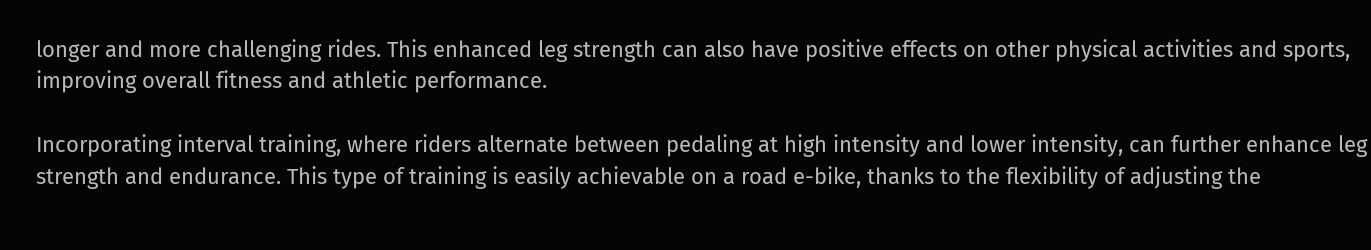longer and more challenging rides. This enhanced leg strength can also have positive effects on other physical activities and sports, improving overall fitness and athletic performance.

Incorporating interval training, where riders alternate between pedaling at high intensity and lower intensity, can further enhance leg strength and endurance. This type of training is easily achievable on a road e-bike, thanks to the flexibility of adjusting the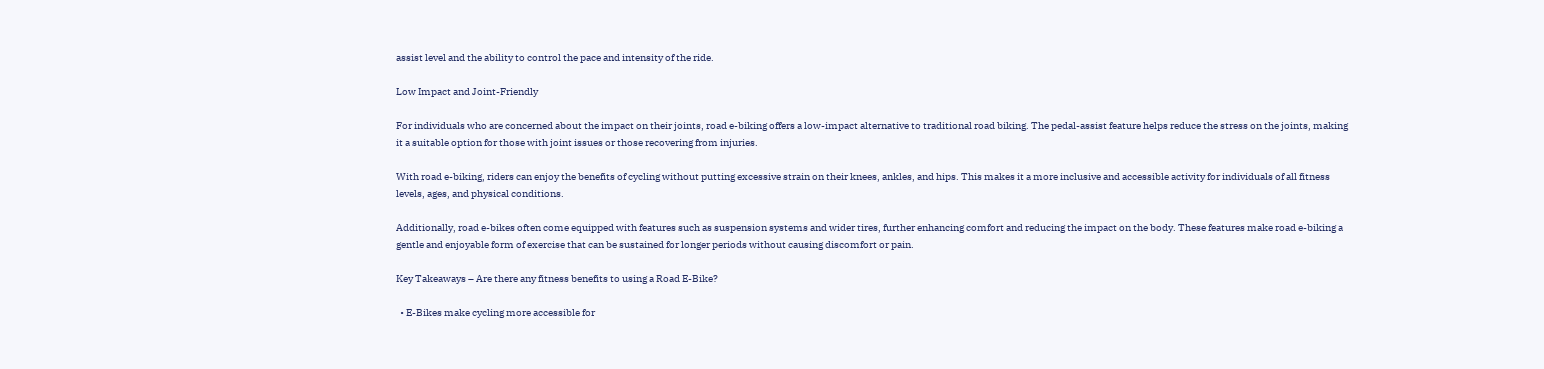assist level and the ability to control the pace and intensity of the ride.

Low Impact and Joint-Friendly

For individuals who are concerned about the impact on their joints, road e-biking offers a low-impact alternative to traditional road biking. The pedal-assist feature helps reduce the stress on the joints, making it a suitable option for those with joint issues or those recovering from injuries.

With road e-biking, riders can enjoy the benefits of cycling without putting excessive strain on their knees, ankles, and hips. This makes it a more inclusive and accessible activity for individuals of all fitness levels, ages, and physical conditions.

Additionally, road e-bikes often come equipped with features such as suspension systems and wider tires, further enhancing comfort and reducing the impact on the body. These features make road e-biking a gentle and enjoyable form of exercise that can be sustained for longer periods without causing discomfort or pain.

Key Takeaways – Are there any fitness benefits to using a Road E-Bike?

  • E-Bikes make cycling more accessible for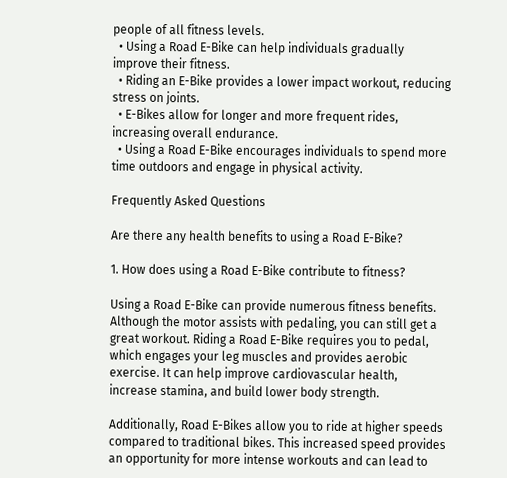people of all fitness levels.
  • Using a Road E-Bike can help individuals gradually improve their fitness.
  • Riding an E-Bike provides a lower impact workout, reducing stress on joints.
  • E-Bikes allow for longer and more frequent rides, increasing overall endurance.
  • Using a Road E-Bike encourages individuals to spend more time outdoors and engage in physical activity.

Frequently Asked Questions

Are there any health benefits to using a Road E-Bike?

1. How does using a Road E-Bike contribute to fitness?

Using a Road E-Bike can provide numerous fitness benefits. Although the motor assists with pedaling, you can still get a great workout. Riding a Road E-Bike requires you to pedal, which engages your leg muscles and provides aerobic exercise. It can help improve cardiovascular health, increase stamina, and build lower body strength.

Additionally, Road E-Bikes allow you to ride at higher speeds compared to traditional bikes. This increased speed provides an opportunity for more intense workouts and can lead to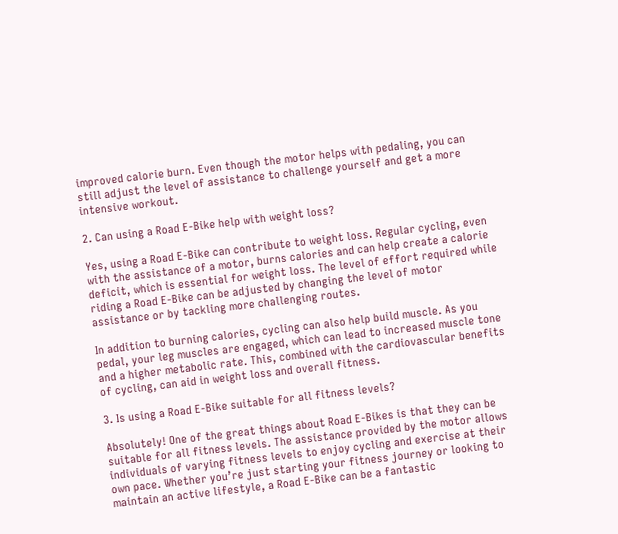improved calorie burn. Even though the motor helps with pedaling, you can still adjust the level of assistance to challenge yourself and get a more intensive workout.

2. Can using a Road E-Bike help with weight loss?

Yes, using a Road E-Bike can contribute to weight loss. Regular cycling, even with the assistance of a motor, burns calories and can help create a calorie deficit, which is essential for weight loss. The level of effort required while riding a Road E-Bike can be adjusted by changing the level of motor assistance or by tackling more challenging routes.

In addition to burning calories, cycling can also help build muscle. As you pedal, your leg muscles are engaged, which can lead to increased muscle tone and a higher metabolic rate. This, combined with the cardiovascular benefits of cycling, can aid in weight loss and overall fitness.

3. Is using a Road E-Bike suitable for all fitness levels?

Absolutely! One of the great things about Road E-Bikes is that they can be suitable for all fitness levels. The assistance provided by the motor allows individuals of varying fitness levels to enjoy cycling and exercise at their own pace. Whether you’re just starting your fitness journey or looking to maintain an active lifestyle, a Road E-Bike can be a fantastic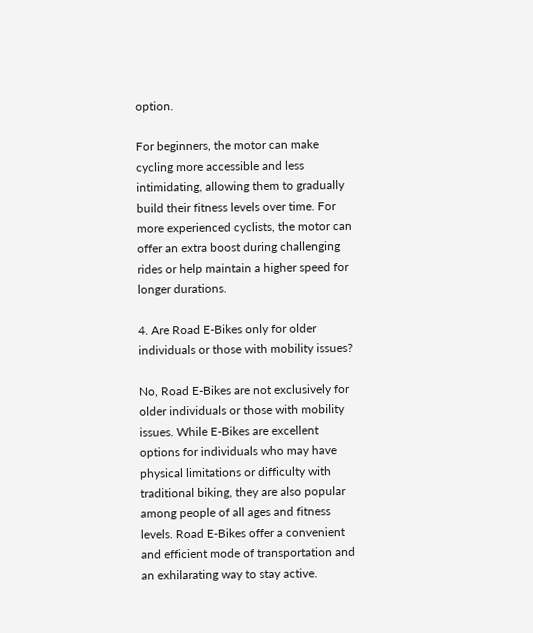option.

For beginners, the motor can make cycling more accessible and less intimidating, allowing them to gradually build their fitness levels over time. For more experienced cyclists, the motor can offer an extra boost during challenging rides or help maintain a higher speed for longer durations.

4. Are Road E-Bikes only for older individuals or those with mobility issues?

No, Road E-Bikes are not exclusively for older individuals or those with mobility issues. While E-Bikes are excellent options for individuals who may have physical limitations or difficulty with traditional biking, they are also popular among people of all ages and fitness levels. Road E-Bikes offer a convenient and efficient mode of transportation and an exhilarating way to stay active.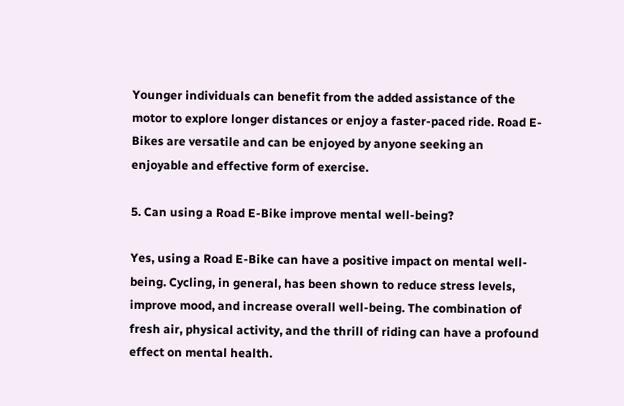Younger individuals can benefit from the added assistance of the motor to explore longer distances or enjoy a faster-paced ride. Road E-Bikes are versatile and can be enjoyed by anyone seeking an enjoyable and effective form of exercise.

5. Can using a Road E-Bike improve mental well-being?

Yes, using a Road E-Bike can have a positive impact on mental well-being. Cycling, in general, has been shown to reduce stress levels, improve mood, and increase overall well-being. The combination of fresh air, physical activity, and the thrill of riding can have a profound effect on mental health.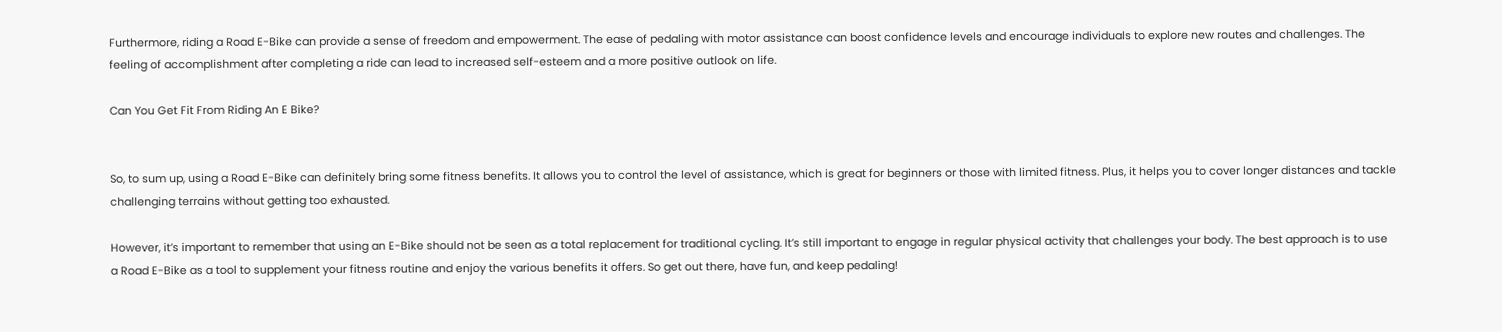Furthermore, riding a Road E-Bike can provide a sense of freedom and empowerment. The ease of pedaling with motor assistance can boost confidence levels and encourage individuals to explore new routes and challenges. The feeling of accomplishment after completing a ride can lead to increased self-esteem and a more positive outlook on life.

Can You Get Fit From Riding An E Bike?


So, to sum up, using a Road E-Bike can definitely bring some fitness benefits. It allows you to control the level of assistance, which is great for beginners or those with limited fitness. Plus, it helps you to cover longer distances and tackle challenging terrains without getting too exhausted.

However, it’s important to remember that using an E-Bike should not be seen as a total replacement for traditional cycling. It’s still important to engage in regular physical activity that challenges your body. The best approach is to use a Road E-Bike as a tool to supplement your fitness routine and enjoy the various benefits it offers. So get out there, have fun, and keep pedaling!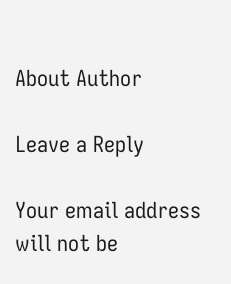About Author

Leave a Reply

Your email address will not be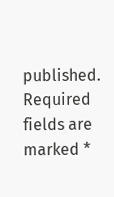published. Required fields are marked *